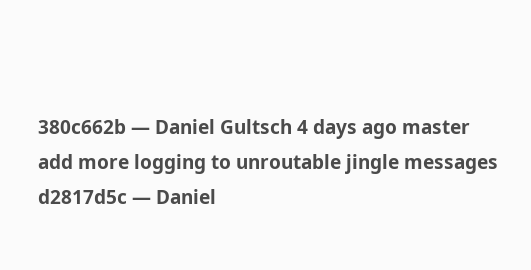380c662b — Daniel Gultsch 4 days ago master
add more logging to unroutable jingle messages
d2817d5c — Daniel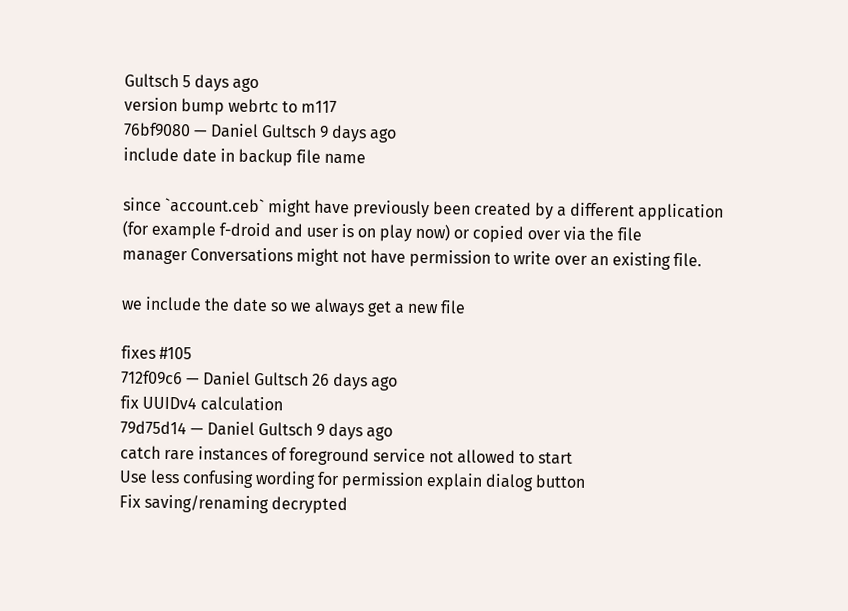Gultsch 5 days ago
version bump webrtc to m117
76bf9080 — Daniel Gultsch 9 days ago
include date in backup file name

since `account.ceb` might have previously been created by a different application
(for example f-droid and user is on play now) or copied over via the file
manager Conversations might not have permission to write over an existing file.

we include the date so we always get a new file

fixes #105
712f09c6 — Daniel Gultsch 26 days ago
fix UUIDv4 calculation
79d75d14 — Daniel Gultsch 9 days ago
catch rare instances of foreground service not allowed to start
Use less confusing wording for permission explain dialog button
Fix saving/renaming decrypted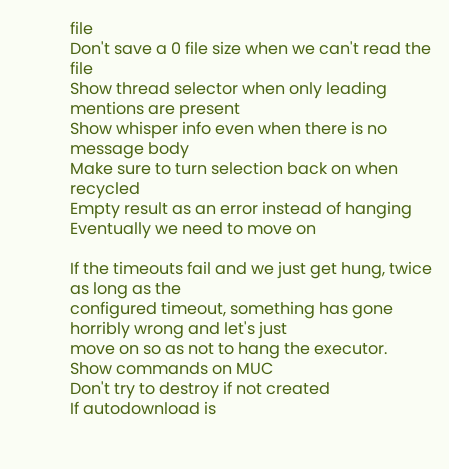file
Don't save a 0 file size when we can't read the file
Show thread selector when only leading mentions are present
Show whisper info even when there is no message body
Make sure to turn selection back on when recycled
Empty result as an error instead of hanging
Eventually we need to move on

If the timeouts fail and we just get hung, twice as long as the
configured timeout, something has gone horribly wrong and let's just
move on so as not to hang the executor.
Show commands on MUC
Don't try to destroy if not created
If autodownload is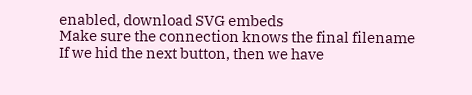enabled, download SVG embeds
Make sure the connection knows the final filename
If we hid the next button, then we have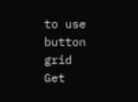to use button grid
Get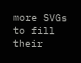more SVGs to fill their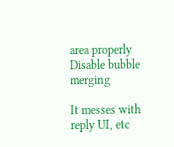area properly
Disable bubble merging

It messes with reply UI, etc